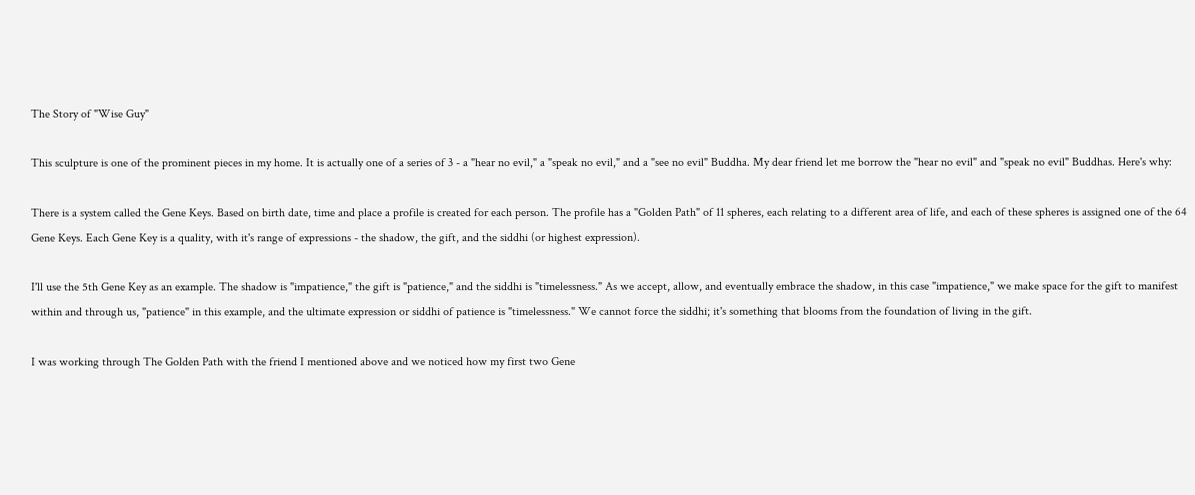The Story of "Wise Guy"

This sculpture is one of the prominent pieces in my home. It is actually one of a series of 3 - a "hear no evil," a "speak no evil," and a "see no evil" Buddha. My dear friend let me borrow the "hear no evil" and "speak no evil" Buddhas. Here's why:

There is a system called the Gene Keys. Based on birth date, time and place a profile is created for each person. The profile has a "Golden Path" of 11 spheres, each relating to a different area of life, and each of these spheres is assigned one of the 64 Gene Keys. Each Gene Key is a quality, with it's range of expressions - the shadow, the gift, and the siddhi (or highest expression).

I'll use the 5th Gene Key as an example. The shadow is "impatience," the gift is "patience," and the siddhi is "timelessness." As we accept, allow, and eventually embrace the shadow, in this case "impatience," we make space for the gift to manifest within and through us, "patience" in this example, and the ultimate expression or siddhi of patience is "timelessness." We cannot force the siddhi; it's something that blooms from the foundation of living in the gift.

I was working through The Golden Path with the friend I mentioned above and we noticed how my first two Gene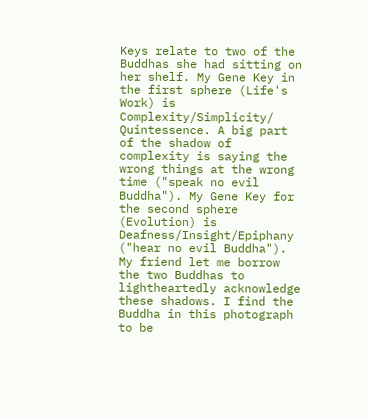Keys relate to two of the Buddhas she had sitting on her shelf. My Gene Key in the first sphere (Life's Work) is Complexity/Simplicity/ Quintessence. A big part of the shadow of complexity is saying the wrong things at the wrong time ("speak no evil Buddha"). My Gene Key for the second sphere (Evolution) is Deafness/Insight/Epiphany ("hear no evil Buddha"). My friend let me borrow the two Buddhas to lightheartedly acknowledge these shadows. I find the Buddha in this photograph to be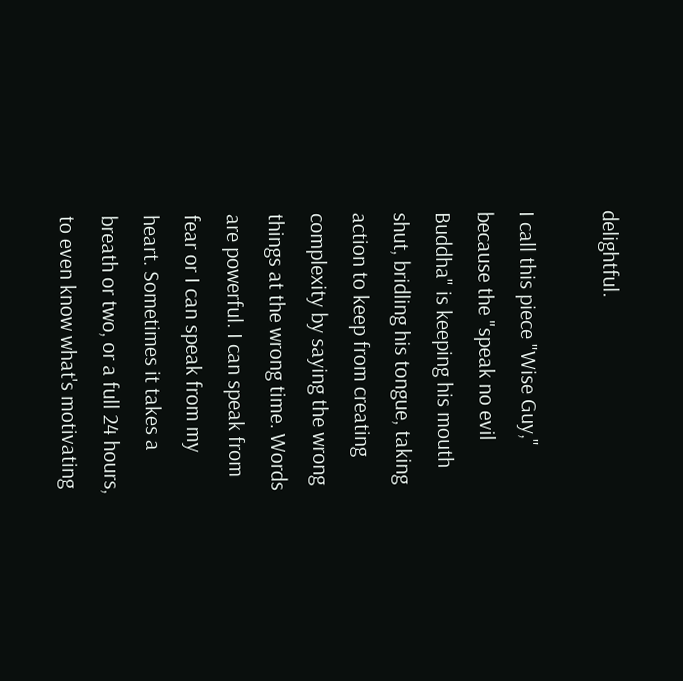delightful.

I call this piece "Wise Guy," because the "speak no evil Buddha" is keeping his mouth shut, bridling his tongue, taking action to keep from creating complexity by saying the wrong things at the wrong time. Words are powerful. I can speak from fear or I can speak from my heart. Sometimes it takes a breath or two, or a full 24 hours, to even know what's motivating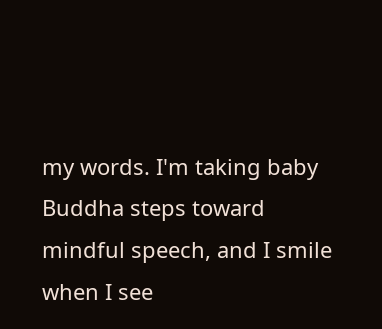my words. I'm taking baby Buddha steps toward mindful speech, and I smile when I see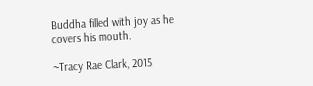Buddha filled with joy as he covers his mouth.

~Tracy Rae Clark, 2015